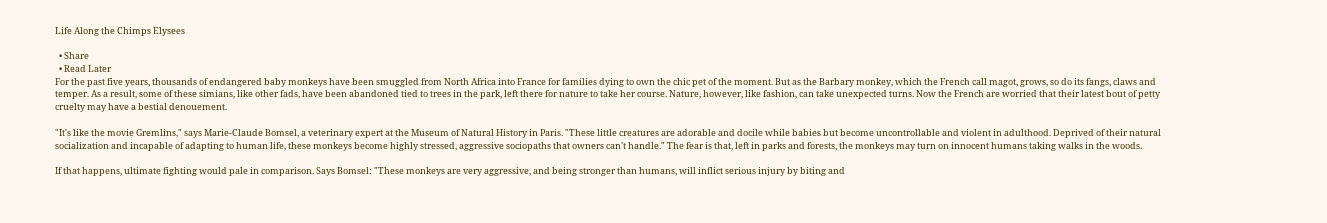Life Along the Chimps Elysees

  • Share
  • Read Later
For the past five years, thousands of endangered baby monkeys have been smuggled from North Africa into France for families dying to own the chic pet of the moment. But as the Barbary monkey, which the French call magot, grows, so do its fangs, claws and temper. As a result, some of these simians, like other fads, have been abandoned tied to trees in the park, left there for nature to take her course. Nature, however, like fashion, can take unexpected turns. Now the French are worried that their latest bout of petty cruelty may have a bestial denouement.

"It's like the movie Gremlins," says Marie-Claude Bomsel, a veterinary expert at the Museum of Natural History in Paris. "These little creatures are adorable and docile while babies but become uncontrollable and violent in adulthood. Deprived of their natural socialization and incapable of adapting to human life, these monkeys become highly stressed, aggressive sociopaths that owners can't handle." The fear is that, left in parks and forests, the monkeys may turn on innocent humans taking walks in the woods.

If that happens, ultimate fighting would pale in comparison. Says Bomsel: "These monkeys are very aggressive, and being stronger than humans, will inflict serious injury by biting and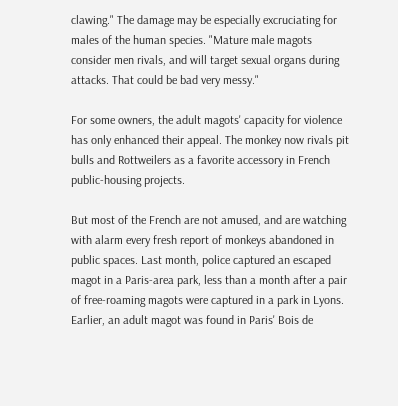clawing." The damage may be especially excruciating for males of the human species. "Mature male magots consider men rivals, and will target sexual organs during attacks. That could be bad very messy."

For some owners, the adult magots' capacity for violence has only enhanced their appeal. The monkey now rivals pit bulls and Rottweilers as a favorite accessory in French public-housing projects.

But most of the French are not amused, and are watching with alarm every fresh report of monkeys abandoned in public spaces. Last month, police captured an escaped magot in a Paris-area park, less than a month after a pair of free-roaming magots were captured in a park in Lyons. Earlier, an adult magot was found in Paris' Bois de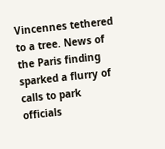Vincennes tethered to a tree. News of the Paris finding sparked a flurry of calls to park officials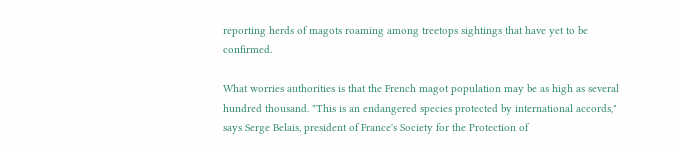reporting herds of magots roaming among treetops sightings that have yet to be confirmed.

What worries authorities is that the French magot population may be as high as several hundred thousand. "This is an endangered species protected by international accords," says Serge Belais, president of France's Society for the Protection of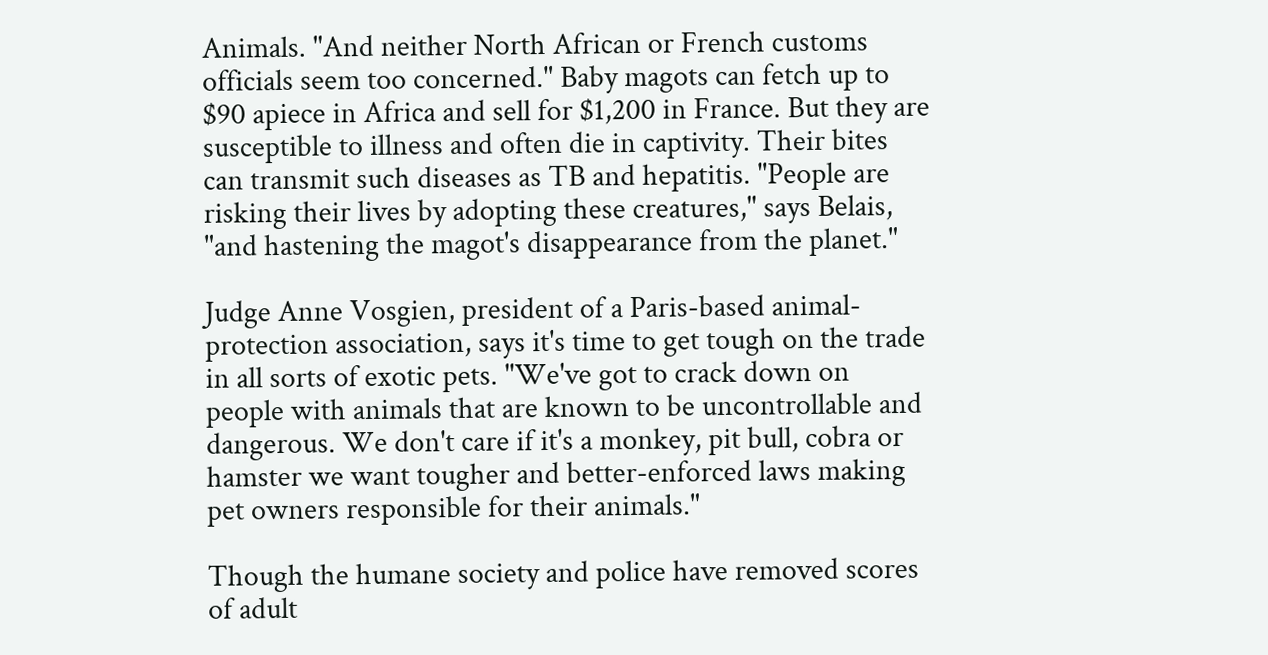Animals. "And neither North African or French customs officials seem too concerned." Baby magots can fetch up to $90 apiece in Africa and sell for $1,200 in France. But they are susceptible to illness and often die in captivity. Their bites can transmit such diseases as TB and hepatitis. "People are risking their lives by adopting these creatures," says Belais, "and hastening the magot's disappearance from the planet."

Judge Anne Vosgien, president of a Paris-based animal-protection association, says it's time to get tough on the trade in all sorts of exotic pets. "We've got to crack down on people with animals that are known to be uncontrollable and dangerous. We don't care if it's a monkey, pit bull, cobra or hamster we want tougher and better-enforced laws making pet owners responsible for their animals."

Though the humane society and police have removed scores of adult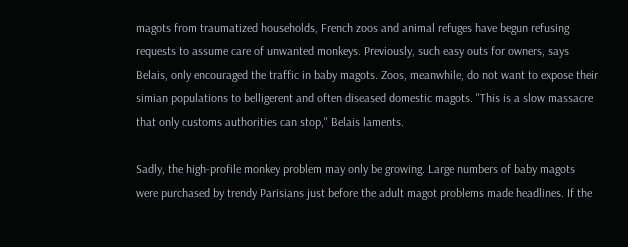magots from traumatized households, French zoos and animal refuges have begun refusing requests to assume care of unwanted monkeys. Previously, such easy outs for owners, says Belais, only encouraged the traffic in baby magots. Zoos, meanwhile, do not want to expose their simian populations to belligerent and often diseased domestic magots. "This is a slow massacre that only customs authorities can stop," Belais laments.

Sadly, the high-profile monkey problem may only be growing. Large numbers of baby magots were purchased by trendy Parisians just before the adult magot problems made headlines. If the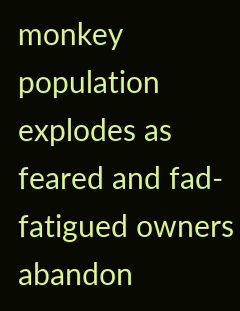monkey population explodes as feared and fad-fatigued owners abandon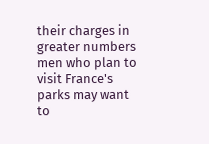their charges in greater numbers men who plan to visit France's parks may want to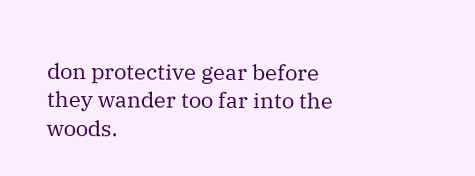don protective gear before they wander too far into the woods.